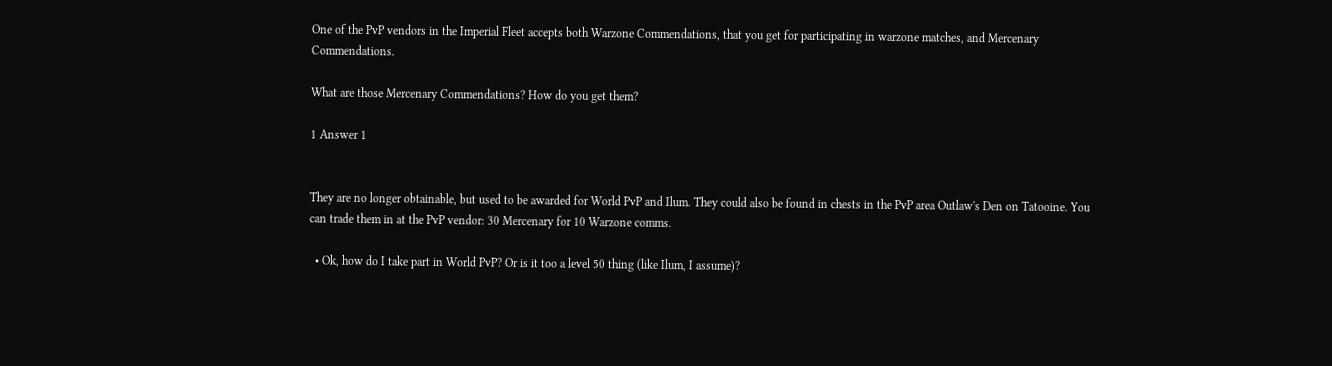One of the PvP vendors in the Imperial Fleet accepts both Warzone Commendations, that you get for participating in warzone matches, and Mercenary Commendations.

What are those Mercenary Commendations? How do you get them?

1 Answer 1


They are no longer obtainable, but used to be awarded for World PvP and Ilum. They could also be found in chests in the PvP area Outlaw's Den on Tatooine. You can trade them in at the PvP vendor: 30 Mercenary for 10 Warzone comms.

  • Ok, how do I take part in World PvP? Or is it too a level 50 thing (like Ilum, I assume)?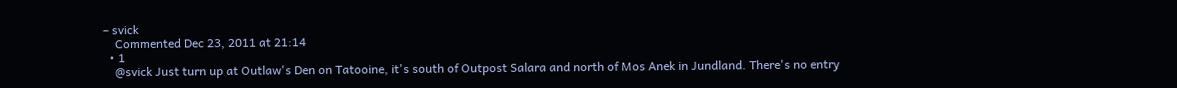– svick
    Commented Dec 23, 2011 at 21:14
  • 1
    @svick Just turn up at Outlaw's Den on Tatooine, it's south of Outpost Salara and north of Mos Anek in Jundland. There's no entry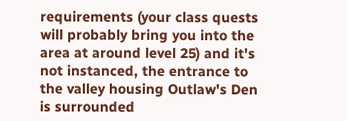requirements (your class quests will probably bring you into the area at around level 25) and it's not instanced, the entrance to the valley housing Outlaw's Den is surrounded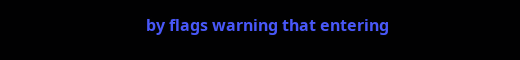by flags warning that entering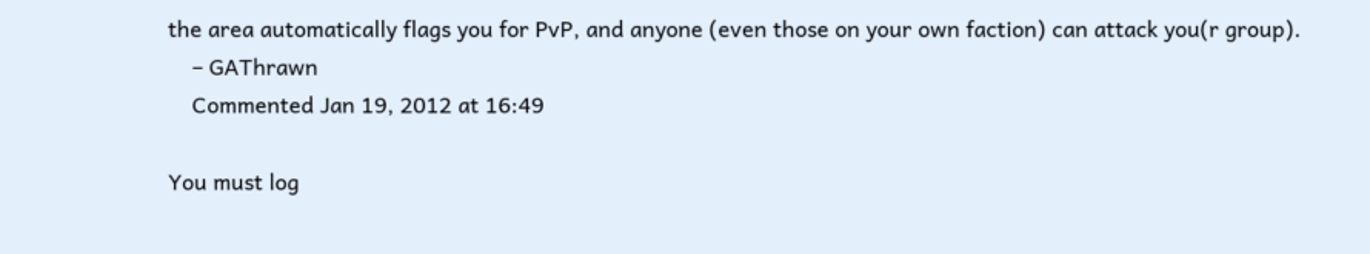the area automatically flags you for PvP, and anyone (even those on your own faction) can attack you(r group).
    – GAThrawn
    Commented Jan 19, 2012 at 16:49

You must log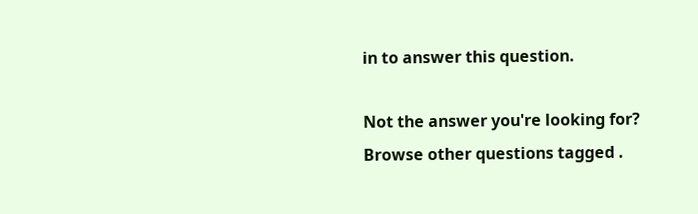in to answer this question.

Not the answer you're looking for? Browse other questions tagged .